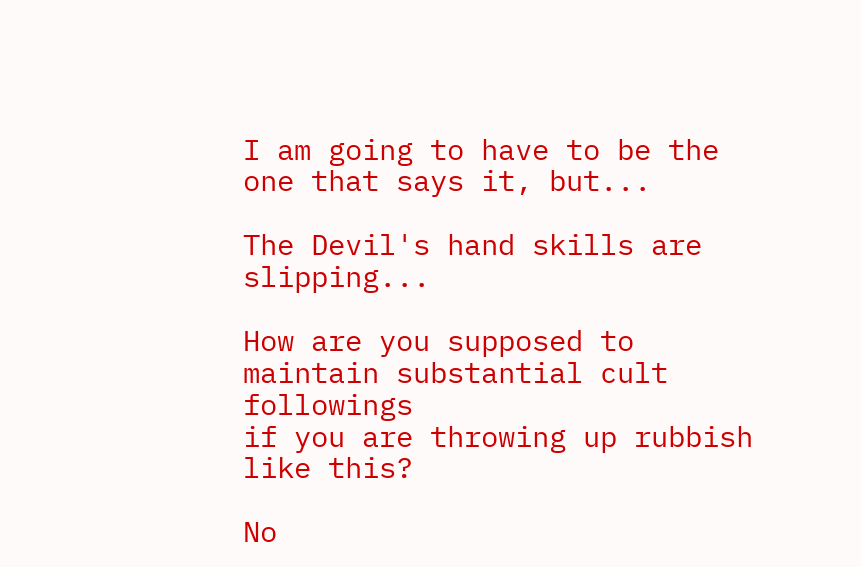I am going to have to be the one that says it, but...

The Devil's hand skills are slipping...

How are you supposed to maintain substantial cult followings
if you are throwing up rubbish like this?

No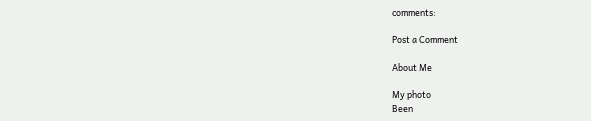comments:

Post a Comment

About Me

My photo
Been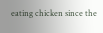eating chicken since the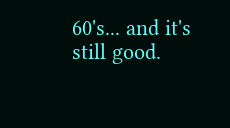60's... and it's still good.